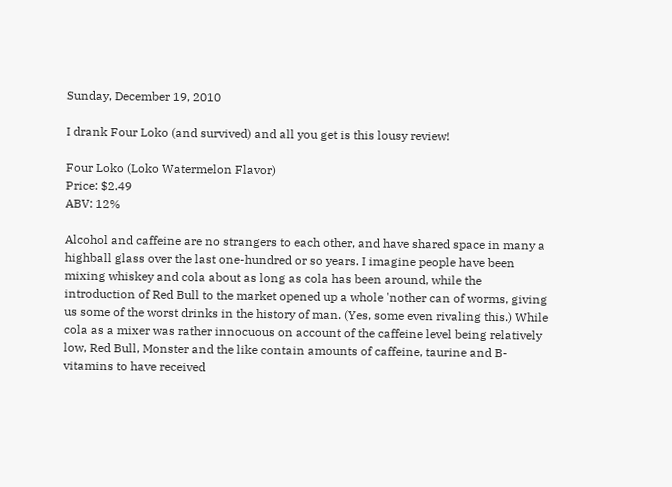Sunday, December 19, 2010

I drank Four Loko (and survived) and all you get is this lousy review!

Four Loko (Loko Watermelon Flavor)
Price: $2.49
ABV: 12%

Alcohol and caffeine are no strangers to each other, and have shared space in many a highball glass over the last one-hundred or so years. I imagine people have been mixing whiskey and cola about as long as cola has been around, while the introduction of Red Bull to the market opened up a whole 'nother can of worms, giving us some of the worst drinks in the history of man. (Yes, some even rivaling this.) While cola as a mixer was rather innocuous on account of the caffeine level being relatively low, Red Bull, Monster and the like contain amounts of caffeine, taurine and B-vitamins to have received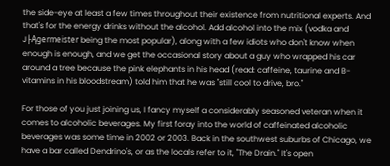the side-eye at least a few times throughout their existence from nutritional experts. And that's for the energy drinks without the alcohol. Add alcohol into the mix (vodka and J├Ągermeister being the most popular), along with a few idiots who don't know when enough is enough, and we get the occasional story about a guy who wrapped his car around a tree because the pink elephants in his head (read: caffeine, taurine and B-vitamins in his bloodstream) told him that he was "still cool to drive, bro."

For those of you just joining us, I fancy myself a considerably seasoned veteran when it comes to alcoholic beverages. My first foray into the world of caffeinated alcoholic beverages was some time in 2002 or 2003. Back in the southwest suburbs of Chicago, we have a bar called Dendrino's, or as the locals refer to it, "The Drain." It's open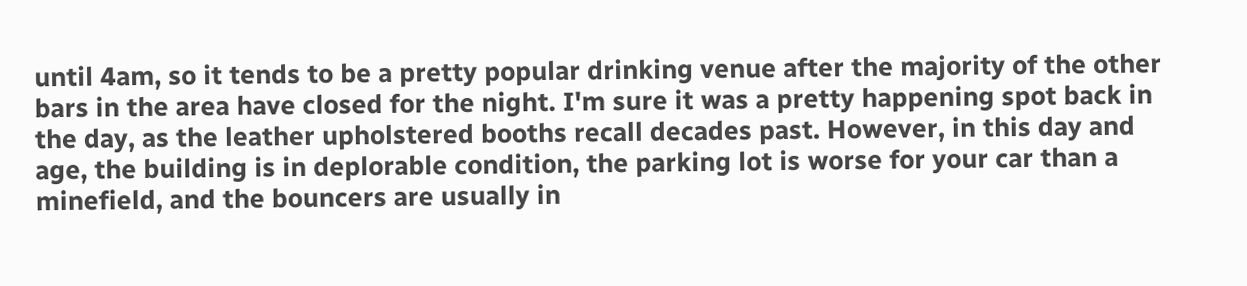until 4am, so it tends to be a pretty popular drinking venue after the majority of the other bars in the area have closed for the night. I'm sure it was a pretty happening spot back in the day, as the leather upholstered booths recall decades past. However, in this day and age, the building is in deplorable condition, the parking lot is worse for your car than a minefield, and the bouncers are usually in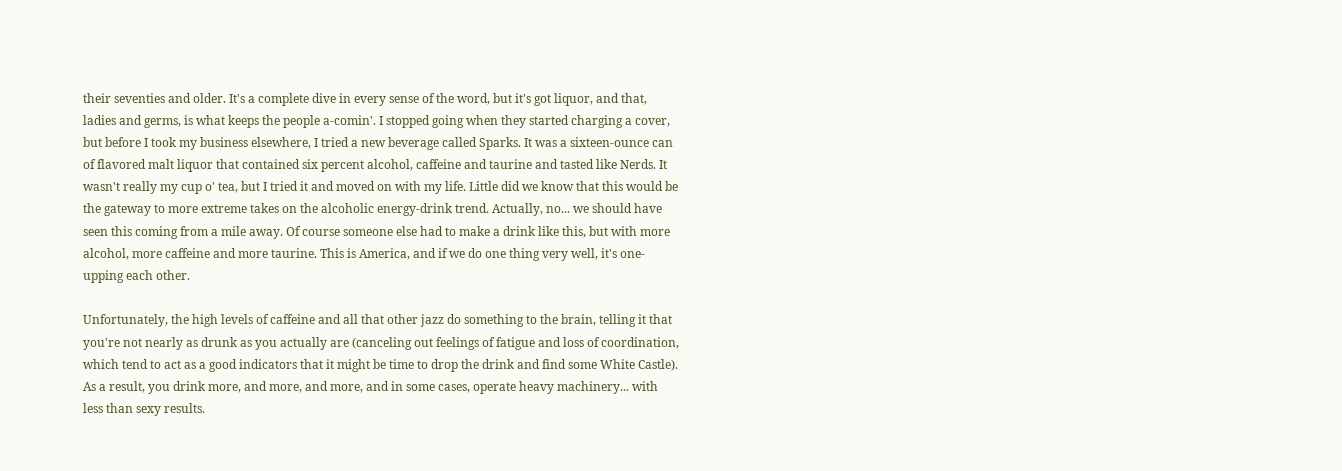their seventies and older. It's a complete dive in every sense of the word, but it's got liquor, and that, ladies and germs, is what keeps the people a-comin'. I stopped going when they started charging a cover, but before I took my business elsewhere, I tried a new beverage called Sparks. It was a sixteen-ounce can of flavored malt liquor that contained six percent alcohol, caffeine and taurine and tasted like Nerds. It wasn't really my cup o' tea, but I tried it and moved on with my life. Little did we know that this would be the gateway to more extreme takes on the alcoholic energy-drink trend. Actually, no... we should have seen this coming from a mile away. Of course someone else had to make a drink like this, but with more alcohol, more caffeine and more taurine. This is America, and if we do one thing very well, it's one-upping each other.

Unfortunately, the high levels of caffeine and all that other jazz do something to the brain, telling it that you're not nearly as drunk as you actually are (canceling out feelings of fatigue and loss of coordination, which tend to act as a good indicators that it might be time to drop the drink and find some White Castle). As a result, you drink more, and more, and more, and in some cases, operate heavy machinery... with less than sexy results.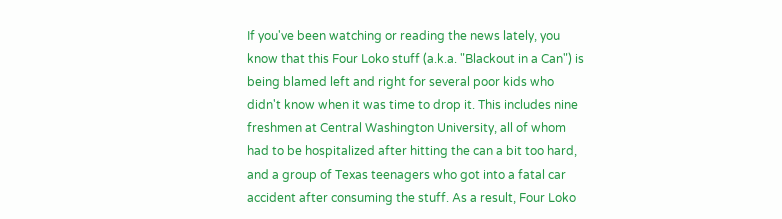If you've been watching or reading the news lately, you know that this Four Loko stuff (a.k.a. "Blackout in a Can") is being blamed left and right for several poor kids who didn't know when it was time to drop it. This includes nine freshmen at Central Washington University, all of whom had to be hospitalized after hitting the can a bit too hard, and a group of Texas teenagers who got into a fatal car accident after consuming the stuff. As a result, Four Loko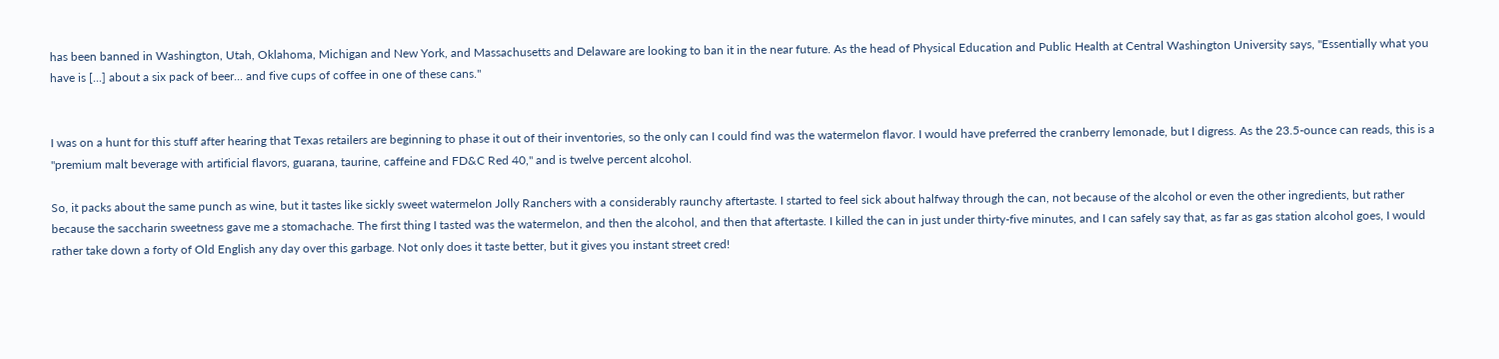has been banned in Washington, Utah, Oklahoma, Michigan and New York, and Massachusetts and Delaware are looking to ban it in the near future. As the head of Physical Education and Public Health at Central Washington University says, "Essentially what you have is [...] about a six pack of beer... and five cups of coffee in one of these cans."


I was on a hunt for this stuff after hearing that Texas retailers are beginning to phase it out of their inventories, so the only can I could find was the watermelon flavor. I would have preferred the cranberry lemonade, but I digress. As the 23.5-ounce can reads, this is a "premium malt beverage with artificial flavors, guarana, taurine, caffeine and FD&C Red 40," and is twelve percent alcohol.

So, it packs about the same punch as wine, but it tastes like sickly sweet watermelon Jolly Ranchers with a considerably raunchy aftertaste. I started to feel sick about halfway through the can, not because of the alcohol or even the other ingredients, but rather because the saccharin sweetness gave me a stomachache. The first thing I tasted was the watermelon, and then the alcohol, and then that aftertaste. I killed the can in just under thirty-five minutes, and I can safely say that, as far as gas station alcohol goes, I would rather take down a forty of Old English any day over this garbage. Not only does it taste better, but it gives you instant street cred!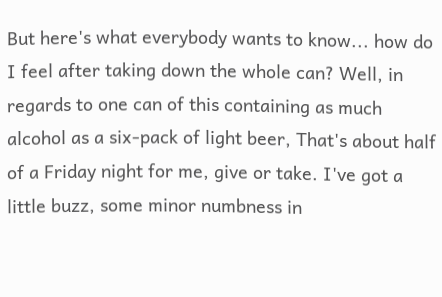But here's what everybody wants to know... how do I feel after taking down the whole can? Well, in regards to one can of this containing as much alcohol as a six-pack of light beer, That's about half of a Friday night for me, give or take. I've got a little buzz, some minor numbness in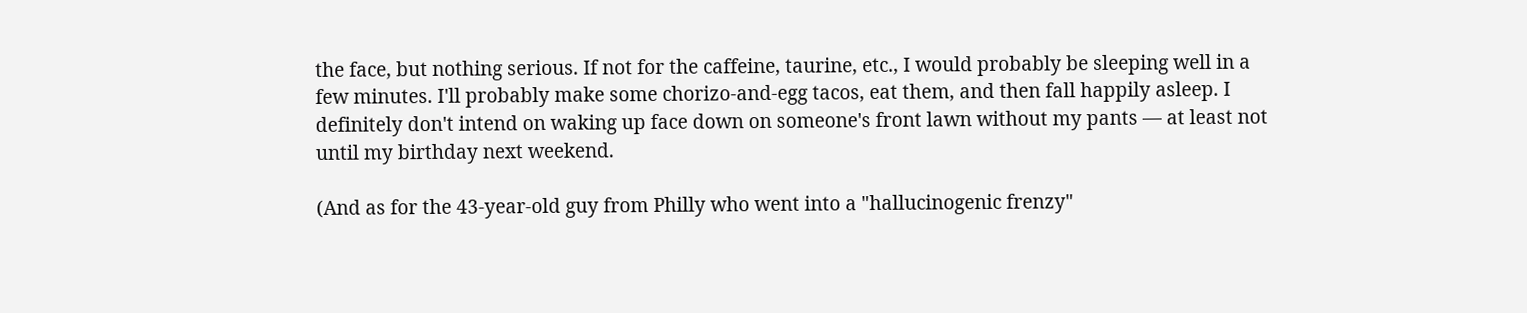the face, but nothing serious. If not for the caffeine, taurine, etc., I would probably be sleeping well in a few minutes. I'll probably make some chorizo-and-egg tacos, eat them, and then fall happily asleep. I definitely don't intend on waking up face down on someone's front lawn without my pants — at least not until my birthday next weekend.

(And as for the 43-year-old guy from Philly who went into a "hallucinogenic frenzy"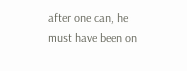after one can, he must have been on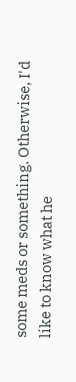some meds or something. Otherwise, I'd like to know what he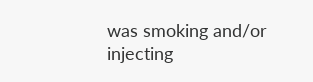was smoking and/or injecting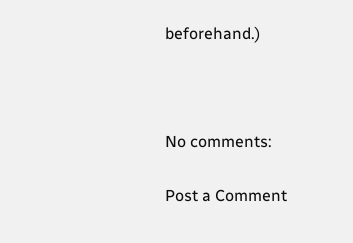beforehand.)



No comments:

Post a Comment